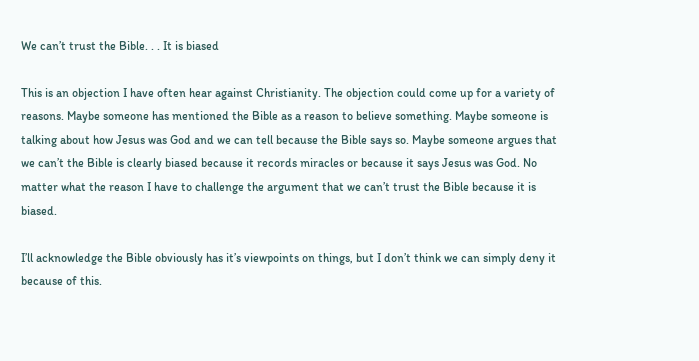We can’t trust the Bible. . . It is biased

This is an objection I have often hear against Christianity. The objection could come up for a variety of reasons. Maybe someone has mentioned the Bible as a reason to believe something. Maybe someone is talking about how Jesus was God and we can tell because the Bible says so. Maybe someone argues that we can’t the Bible is clearly biased because it records miracles or because it says Jesus was God. No matter what the reason I have to challenge the argument that we can’t trust the Bible because it is biased.

I’ll acknowledge the Bible obviously has it’s viewpoints on things, but I don’t think we can simply deny it because of this.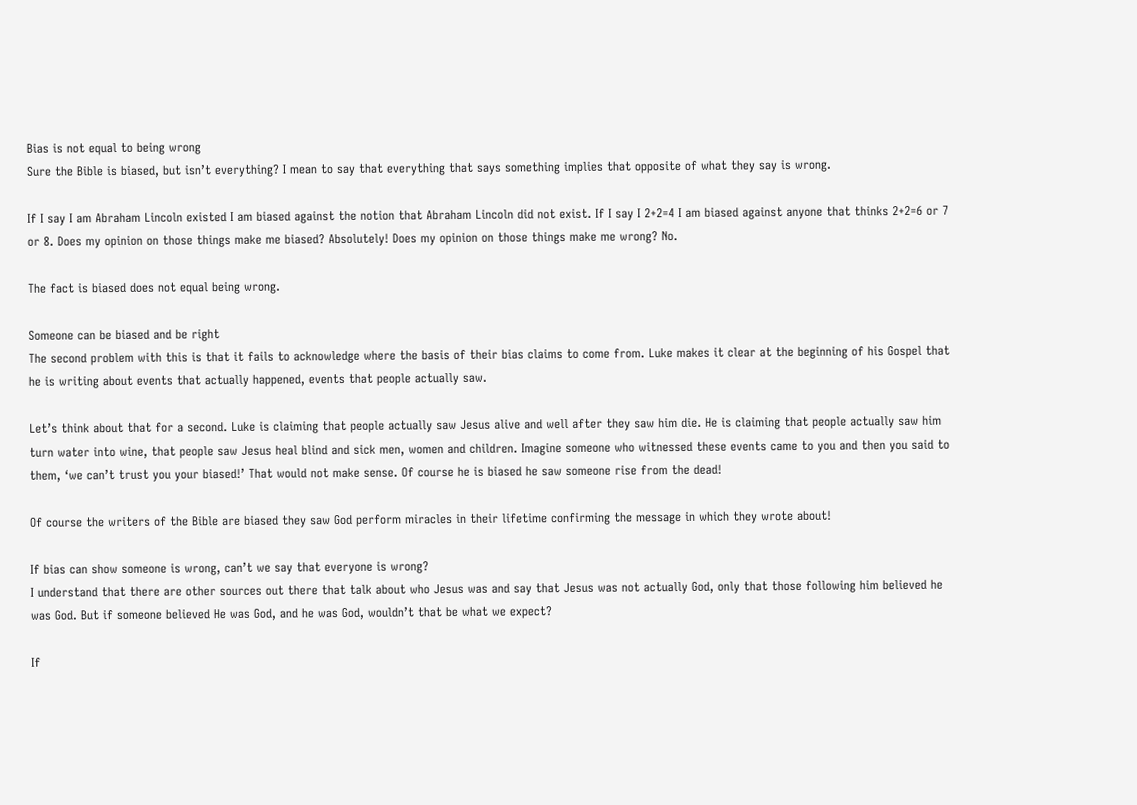Bias is not equal to being wrong
Sure the Bible is biased, but isn’t everything? I mean to say that everything that says something implies that opposite of what they say is wrong.

If I say I am Abraham Lincoln existed I am biased against the notion that Abraham Lincoln did not exist. If I say I 2+2=4 I am biased against anyone that thinks 2+2=6 or 7 or 8. Does my opinion on those things make me biased? Absolutely! Does my opinion on those things make me wrong? No.

The fact is biased does not equal being wrong.

Someone can be biased and be right
The second problem with this is that it fails to acknowledge where the basis of their bias claims to come from. Luke makes it clear at the beginning of his Gospel that he is writing about events that actually happened, events that people actually saw.

Let’s think about that for a second. Luke is claiming that people actually saw Jesus alive and well after they saw him die. He is claiming that people actually saw him turn water into wine, that people saw Jesus heal blind and sick men, women and children. Imagine someone who witnessed these events came to you and then you said to them, ‘we can’t trust you your biased!’ That would not make sense. Of course he is biased he saw someone rise from the dead!

Of course the writers of the Bible are biased they saw God perform miracles in their lifetime confirming the message in which they wrote about!

If bias can show someone is wrong, can’t we say that everyone is wrong?
I understand that there are other sources out there that talk about who Jesus was and say that Jesus was not actually God, only that those following him believed he was God. But if someone believed He was God, and he was God, wouldn’t that be what we expect?

If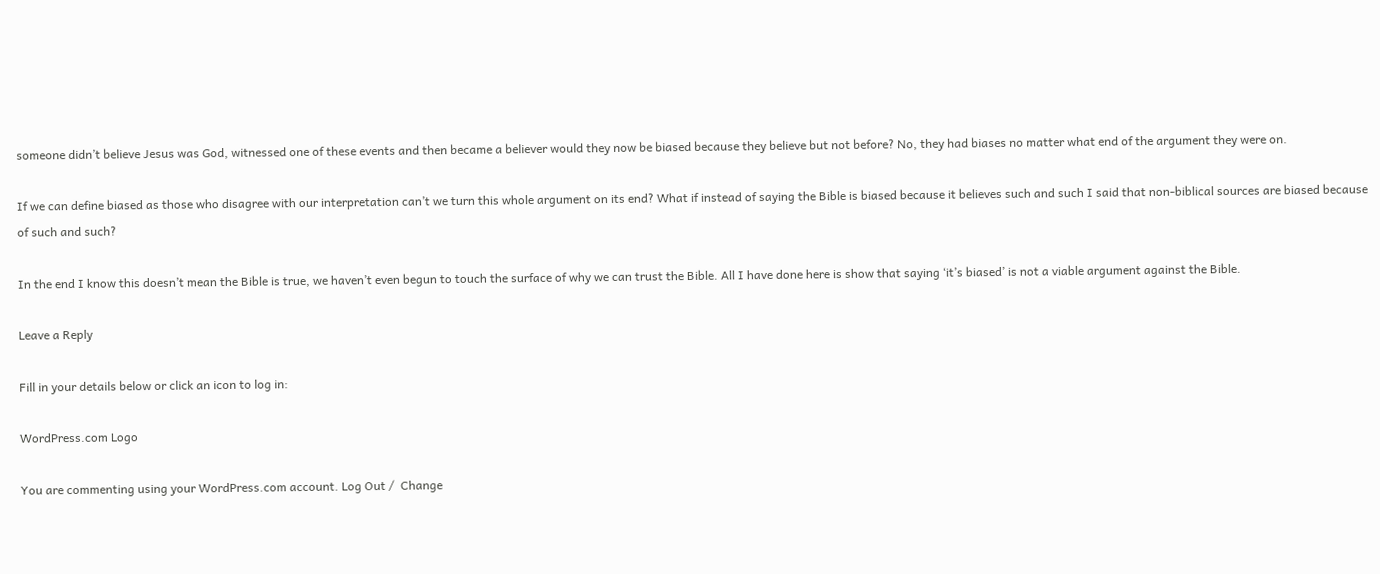someone didn’t believe Jesus was God, witnessed one of these events and then became a believer would they now be biased because they believe but not before? No, they had biases no matter what end of the argument they were on.

If we can define biased as those who disagree with our interpretation can’t we turn this whole argument on its end? What if instead of saying the Bible is biased because it believes such and such I said that non-biblical sources are biased because of such and such?

In the end I know this doesn’t mean the Bible is true, we haven’t even begun to touch the surface of why we can trust the Bible. All I have done here is show that saying ‘it’s biased’ is not a viable argument against the Bible.

Leave a Reply

Fill in your details below or click an icon to log in:

WordPress.com Logo

You are commenting using your WordPress.com account. Log Out /  Change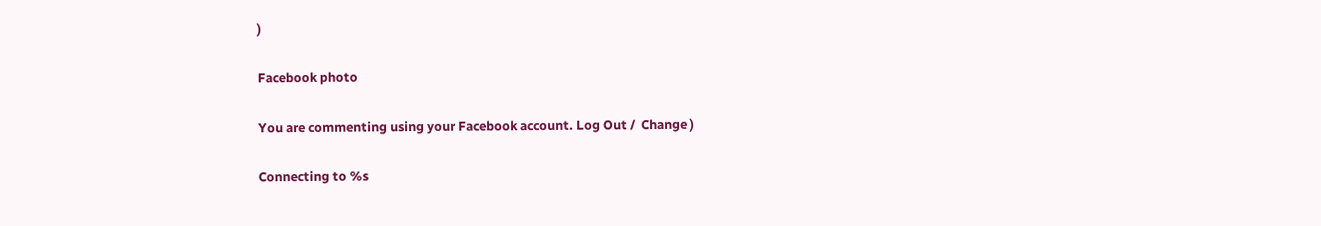)

Facebook photo

You are commenting using your Facebook account. Log Out /  Change )

Connecting to %s